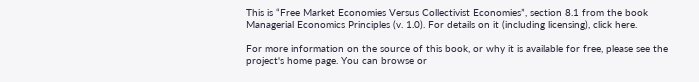This is “Free Market Economies Versus Collectivist Economies”, section 8.1 from the book Managerial Economics Principles (v. 1.0). For details on it (including licensing), click here.

For more information on the source of this book, or why it is available for free, please see the project's home page. You can browse or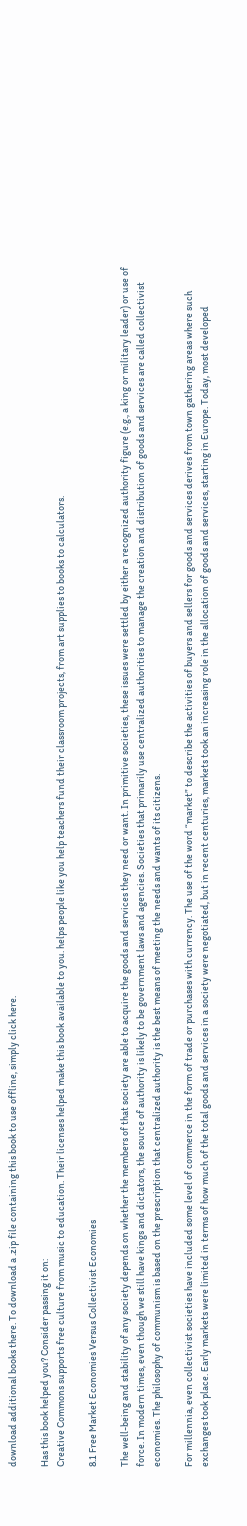download additional books there. To download a .zip file containing this book to use offline, simply click here.

Has this book helped you? Consider passing it on:
Creative Commons supports free culture from music to education. Their licenses helped make this book available to you. helps people like you help teachers fund their classroom projects, from art supplies to books to calculators.

8.1 Free Market Economies Versus Collectivist Economies

The well-being and stability of any society depends on whether the members of that society are able to acquire the goods and services they need or want. In primitive societies, these issues were settled by either a recognized authority figure (e.g., a king or military leader) or use of force. In modern times, even though we still have kings and dictators, the source of authority is likely to be government laws and agencies. Societies that primarily use centralized authorities to manage the creation and distribution of goods and services are called collectivist economies. The philosophy of communism is based on the prescription that centralized authority is the best means of meeting the needs and wants of its citizens.

For millennia, even collectivist societies have included some level of commerce in the form of trade or purchases with currency. The use of the word “market” to describe the activities of buyers and sellers for goods and services derives from town gathering areas where such exchanges took place. Early markets were limited in terms of how much of the total goods and services in a society were negotiated, but in recent centuries, markets took an increasing role in the allocation of goods and services, starting in Europe. Today, most developed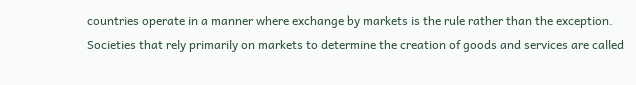countries operate in a manner where exchange by markets is the rule rather than the exception. Societies that rely primarily on markets to determine the creation of goods and services are called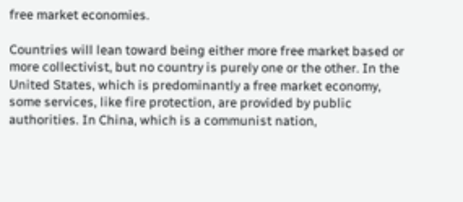free market economies.

Countries will lean toward being either more free market based or more collectivist, but no country is purely one or the other. In the United States, which is predominantly a free market economy, some services, like fire protection, are provided by public authorities. In China, which is a communist nation,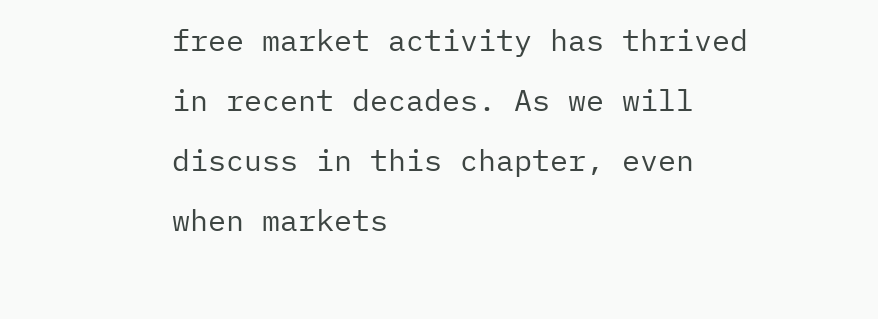free market activity has thrived in recent decades. As we will discuss in this chapter, even when markets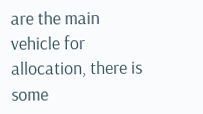are the main vehicle for allocation, there is some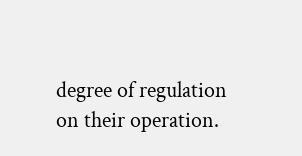degree of regulation on their operation.